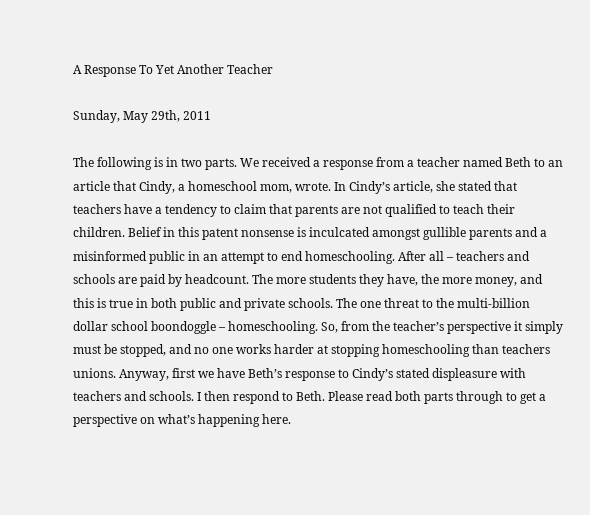A Response To Yet Another Teacher

Sunday, May 29th, 2011

The following is in two parts. We received a response from a teacher named Beth to an article that Cindy, a homeschool mom, wrote. In Cindy’s article, she stated that teachers have a tendency to claim that parents are not qualified to teach their children. Belief in this patent nonsense is inculcated amongst gullible parents and a misinformed public in an attempt to end homeschooling. After all – teachers and schools are paid by headcount. The more students they have, the more money, and this is true in both public and private schools. The one threat to the multi-billion dollar school boondoggle – homeschooling. So, from the teacher’s perspective it simply must be stopped, and no one works harder at stopping homeschooling than teachers unions. Anyway, first we have Beth’s response to Cindy’s stated displeasure with teachers and schools. I then respond to Beth. Please read both parts through to get a perspective on what’s happening here.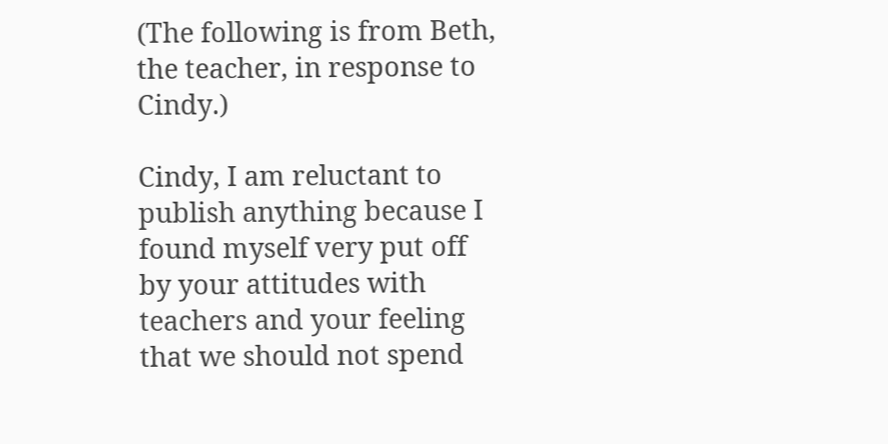(The following is from Beth, the teacher, in response to Cindy.)

Cindy, I am reluctant to publish anything because I found myself very put off by your attitudes with teachers and your feeling that we should not spend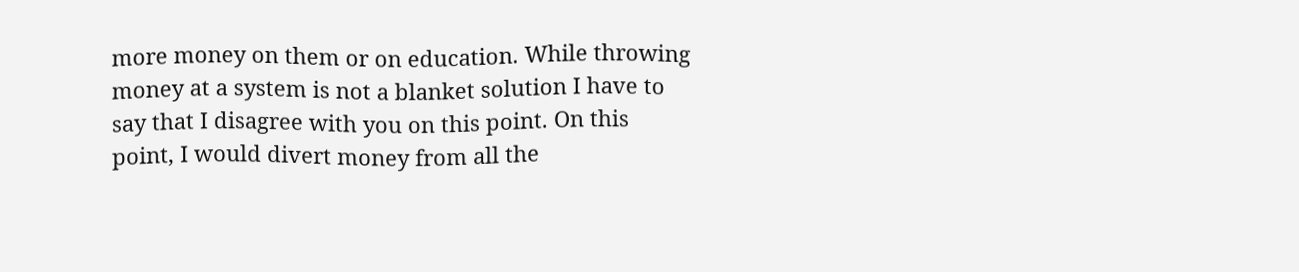more money on them or on education. While throwing money at a system is not a blanket solution I have to say that I disagree with you on this point. On this point, I would divert money from all the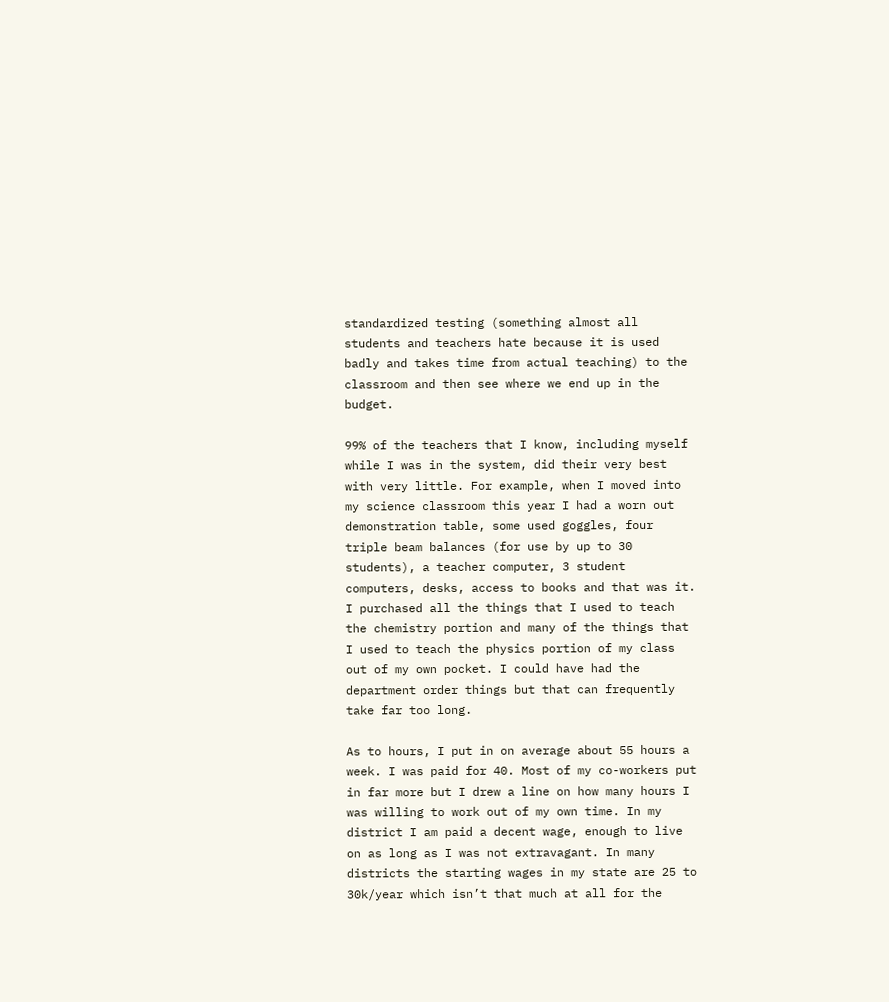standardized testing (something almost all students and teachers hate because it is used badly and takes time from actual teaching) to the classroom and then see where we end up in the budget.

99% of the teachers that I know, including myself while I was in the system, did their very best with very little. For example, when I moved into my science classroom this year I had a worn out demonstration table, some used goggles, four triple beam balances (for use by up to 30 students), a teacher computer, 3 student computers, desks, access to books and that was it. I purchased all the things that I used to teach the chemistry portion and many of the things that I used to teach the physics portion of my class out of my own pocket. I could have had the department order things but that can frequently take far too long.

As to hours, I put in on average about 55 hours a week. I was paid for 40. Most of my co-workers put in far more but I drew a line on how many hours I was willing to work out of my own time. In my district I am paid a decent wage, enough to live on as long as I was not extravagant. In many districts the starting wages in my state are 25 to 30k/year which isn’t that much at all for the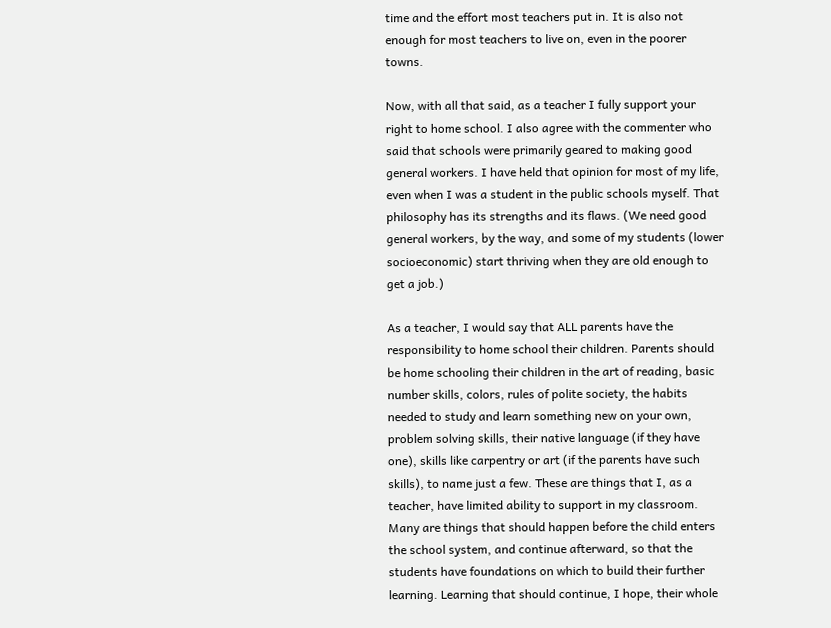time and the effort most teachers put in. It is also not enough for most teachers to live on, even in the poorer towns.

Now, with all that said, as a teacher I fully support your right to home school. I also agree with the commenter who said that schools were primarily geared to making good general workers. I have held that opinion for most of my life, even when I was a student in the public schools myself. That philosophy has its strengths and its flaws. (We need good general workers, by the way, and some of my students (lower socioeconomic) start thriving when they are old enough to get a job.)

As a teacher, I would say that ALL parents have the responsibility to home school their children. Parents should be home schooling their children in the art of reading, basic number skills, colors, rules of polite society, the habits needed to study and learn something new on your own, problem solving skills, their native language (if they have one), skills like carpentry or art (if the parents have such skills), to name just a few. These are things that I, as a teacher, have limited ability to support in my classroom. Many are things that should happen before the child enters the school system, and continue afterward, so that the students have foundations on which to build their further learning. Learning that should continue, I hope, their whole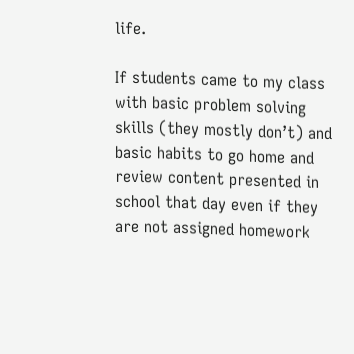life.

If students came to my class with basic problem solving skills (they mostly don’t) and basic habits to go home and review content presented in school that day even if they are not assigned homework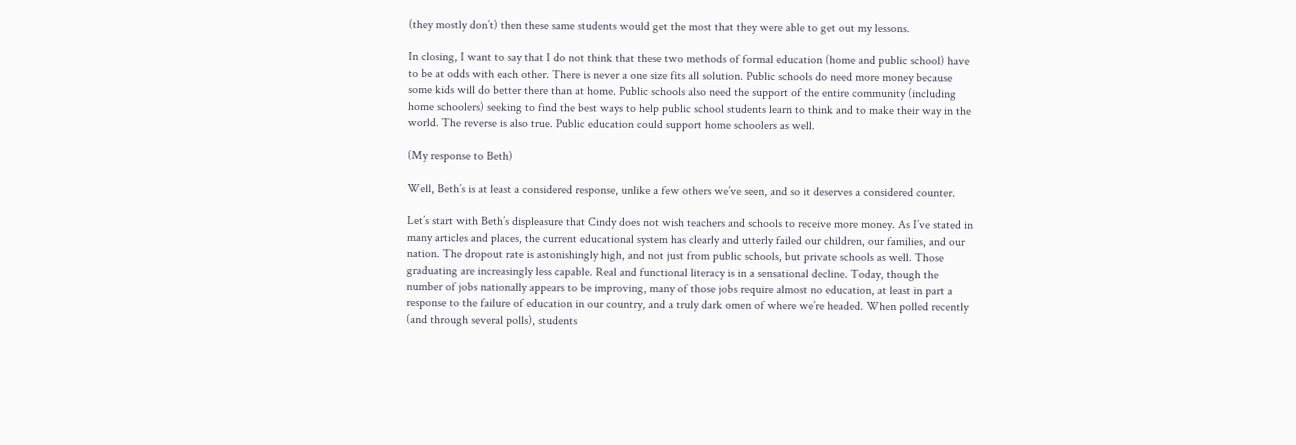(they mostly don’t) then these same students would get the most that they were able to get out my lessons.

In closing, I want to say that I do not think that these two methods of formal education (home and public school) have to be at odds with each other. There is never a one size fits all solution. Public schools do need more money because some kids will do better there than at home. Public schools also need the support of the entire community (including home schoolers) seeking to find the best ways to help public school students learn to think and to make their way in the world. The reverse is also true. Public education could support home schoolers as well.

(My response to Beth)

Well, Beth’s is at least a considered response, unlike a few others we’ve seen, and so it deserves a considered counter.

Let’s start with Beth’s displeasure that Cindy does not wish teachers and schools to receive more money. As I’ve stated in many articles and places, the current educational system has clearly and utterly failed our children, our families, and our nation. The dropout rate is astonishingly high, and not just from public schools, but private schools as well. Those graduating are increasingly less capable. Real and functional literacy is in a sensational decline. Today, though the number of jobs nationally appears to be improving, many of those jobs require almost no education, at least in part a response to the failure of education in our country, and a truly dark omen of where we’re headed. When polled recently (and through several polls), students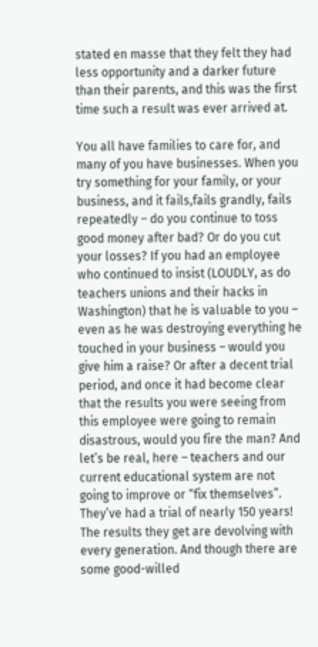stated en masse that they felt they had less opportunity and a darker future than their parents, and this was the first time such a result was ever arrived at.

You all have families to care for, and many of you have businesses. When you try something for your family, or your business, and it fails,fails grandly, fails repeatedly – do you continue to toss good money after bad? Or do you cut your losses? If you had an employee who continued to insist (LOUDLY, as do teachers unions and their hacks in Washington) that he is valuable to you – even as he was destroying everything he touched in your business – would you give him a raise? Or after a decent trial period, and once it had become clear that the results you were seeing from this employee were going to remain disastrous, would you fire the man? And let’s be real, here – teachers and our current educational system are not going to improve or “fix themselves”. They’ve had a trial of nearly 150 years! The results they get are devolving with every generation. And though there are some good-willed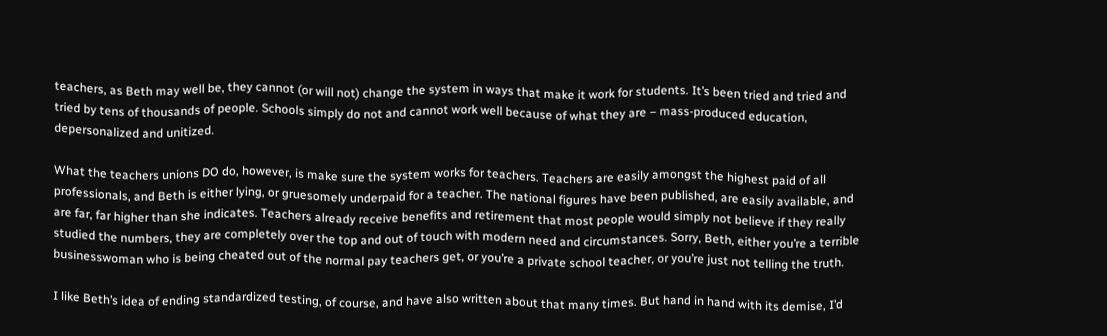teachers, as Beth may well be, they cannot (or will not) change the system in ways that make it work for students. It’s been tried and tried and tried by tens of thousands of people. Schools simply do not and cannot work well because of what they are – mass-produced education, depersonalized and unitized.

What the teachers unions DO do, however, is make sure the system works for teachers. Teachers are easily amongst the highest paid of all professionals, and Beth is either lying, or gruesomely underpaid for a teacher. The national figures have been published, are easily available, and are far, far higher than she indicates. Teachers already receive benefits and retirement that most people would simply not believe if they really studied the numbers, they are completely over the top and out of touch with modern need and circumstances. Sorry, Beth, either you’re a terrible businesswoman who is being cheated out of the normal pay teachers get, or you’re a private school teacher, or you’re just not telling the truth.

I like Beth’s idea of ending standardized testing, of course, and have also written about that many times. But hand in hand with its demise, I’d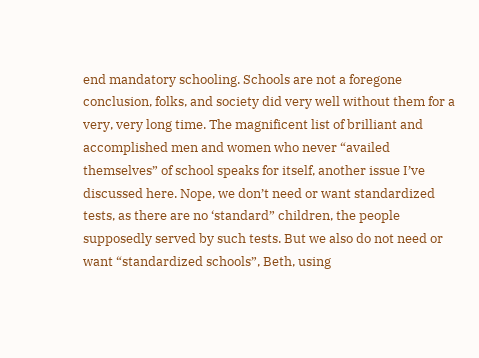end mandatory schooling. Schools are not a foregone conclusion, folks, and society did very well without them for a very, very long time. The magnificent list of brilliant and accomplished men and women who never “availed themselves” of school speaks for itself, another issue I’ve discussed here. Nope, we don’t need or want standardized tests, as there are no ‘standard” children, the people supposedly served by such tests. But we also do not need or want “standardized schools”, Beth, using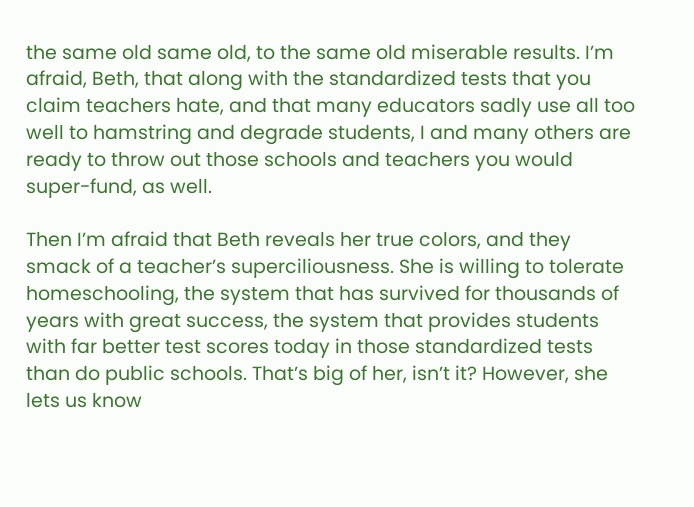the same old same old, to the same old miserable results. I’m afraid, Beth, that along with the standardized tests that you claim teachers hate, and that many educators sadly use all too well to hamstring and degrade students, I and many others are ready to throw out those schools and teachers you would super-fund, as well.

Then I’m afraid that Beth reveals her true colors, and they smack of a teacher’s superciliousness. She is willing to tolerate homeschooling, the system that has survived for thousands of years with great success, the system that provides students with far better test scores today in those standardized tests than do public schools. That’s big of her, isn’t it? However, she lets us know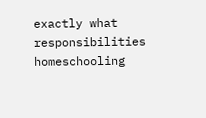exactly what responsibilities homeschooling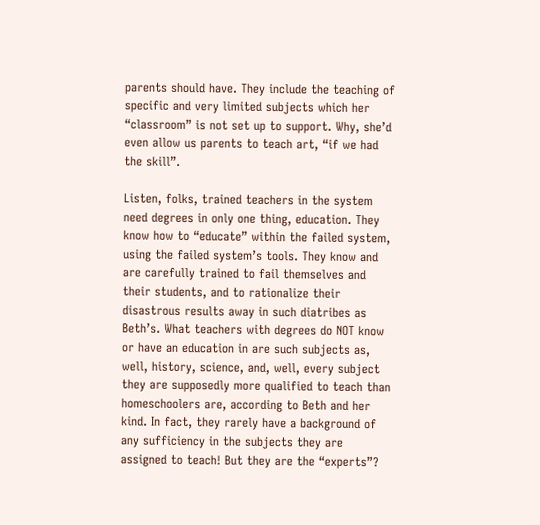parents should have. They include the teaching of specific and very limited subjects which her “classroom” is not set up to support. Why, she’d even allow us parents to teach art, “if we had the skill”.

Listen, folks, trained teachers in the system need degrees in only one thing, education. They know how to “educate” within the failed system, using the failed system’s tools. They know and are carefully trained to fail themselves and their students, and to rationalize their disastrous results away in such diatribes as Beth’s. What teachers with degrees do NOT know or have an education in are such subjects as, well, history, science, and, well, every subject they are supposedly more qualified to teach than homeschoolers are, according to Beth and her kind. In fact, they rarely have a background of any sufficiency in the subjects they are assigned to teach! But they are the “experts”?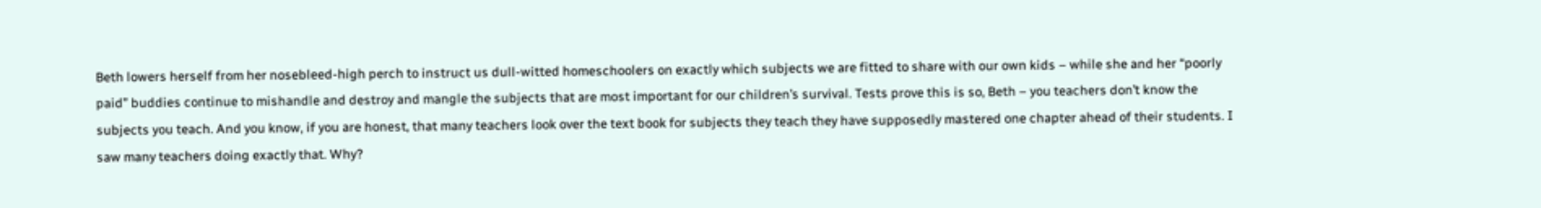Beth lowers herself from her nosebleed-high perch to instruct us dull-witted homeschoolers on exactly which subjects we are fitted to share with our own kids – while she and her “poorly paid” buddies continue to mishandle and destroy and mangle the subjects that are most important for our children’s survival. Tests prove this is so, Beth – you teachers don’t know the subjects you teach. And you know, if you are honest, that many teachers look over the text book for subjects they teach they have supposedly mastered one chapter ahead of their students. I saw many teachers doing exactly that. Why?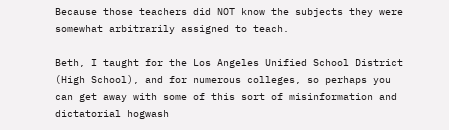Because those teachers did NOT know the subjects they were somewhat arbitrarily assigned to teach.

Beth, I taught for the Los Angeles Unified School District (High School), and for numerous colleges, so perhaps you can get away with some of this sort of misinformation and dictatorial hogwash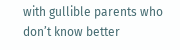with gullible parents who don’t know better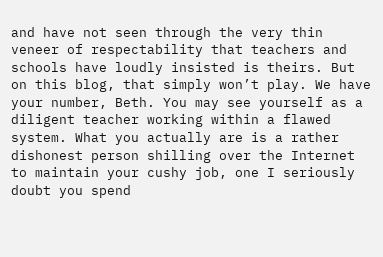and have not seen through the very thin veneer of respectability that teachers and schools have loudly insisted is theirs. But on this blog, that simply won’t play. We have your number, Beth. You may see yourself as a diligent teacher working within a flawed system. What you actually are is a rather dishonest person shilling over the Internet to maintain your cushy job, one I seriously doubt you spend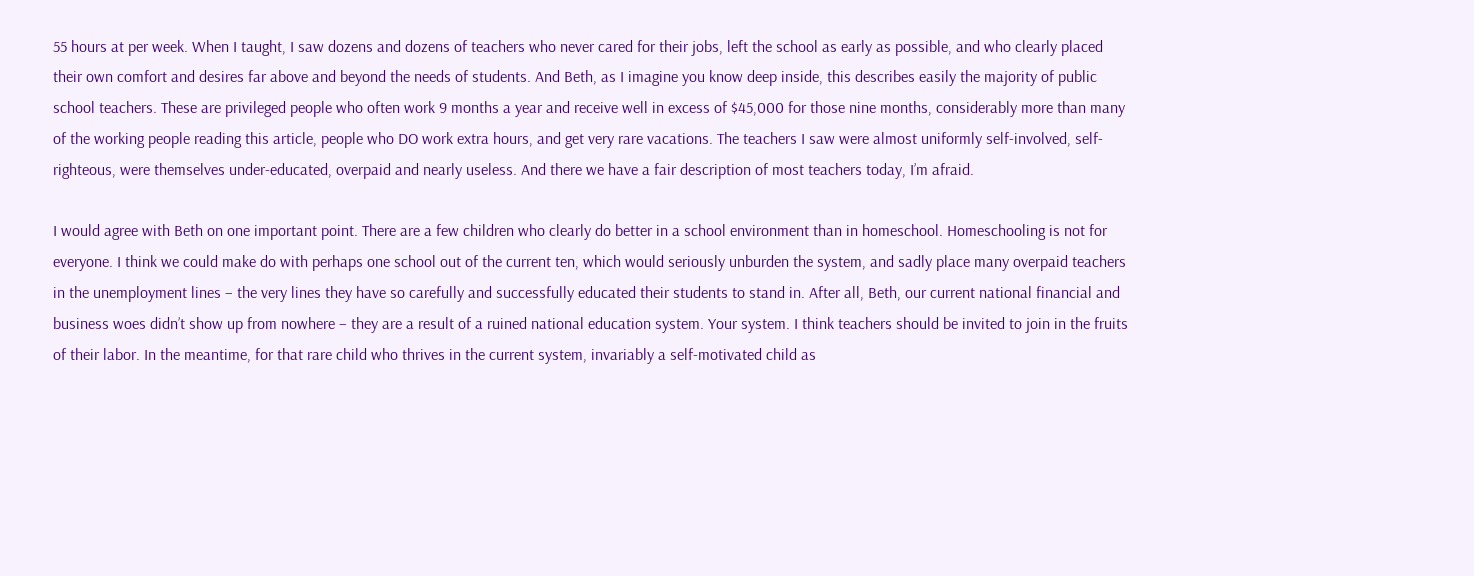55 hours at per week. When I taught, I saw dozens and dozens of teachers who never cared for their jobs, left the school as early as possible, and who clearly placed their own comfort and desires far above and beyond the needs of students. And Beth, as I imagine you know deep inside, this describes easily the majority of public school teachers. These are privileged people who often work 9 months a year and receive well in excess of $45,000 for those nine months, considerably more than many of the working people reading this article, people who DO work extra hours, and get very rare vacations. The teachers I saw were almost uniformly self-involved, self-righteous, were themselves under-educated, overpaid and nearly useless. And there we have a fair description of most teachers today, I’m afraid.

I would agree with Beth on one important point. There are a few children who clearly do better in a school environment than in homeschool. Homeschooling is not for everyone. I think we could make do with perhaps one school out of the current ten, which would seriously unburden the system, and sadly place many overpaid teachers in the unemployment lines – the very lines they have so carefully and successfully educated their students to stand in. After all, Beth, our current national financial and business woes didn’t show up from nowhere – they are a result of a ruined national education system. Your system. I think teachers should be invited to join in the fruits of their labor. In the meantime, for that rare child who thrives in the current system, invariably a self-motivated child as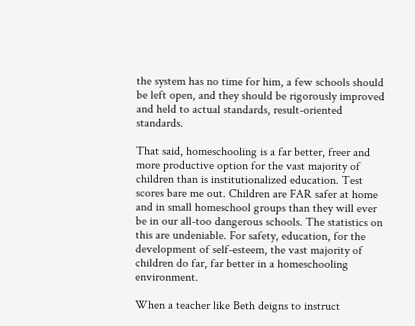the system has no time for him, a few schools should be left open, and they should be rigorously improved and held to actual standards, result-oriented standards.

That said, homeschooling is a far better, freer and more productive option for the vast majority of children than is institutionalized education. Test scores bare me out. Children are FAR safer at home and in small homeschool groups than they will ever be in our all-too dangerous schools. The statistics on this are undeniable. For safety, education, for the development of self-esteem, the vast majority of children do far, far better in a homeschooling environment.

When a teacher like Beth deigns to instruct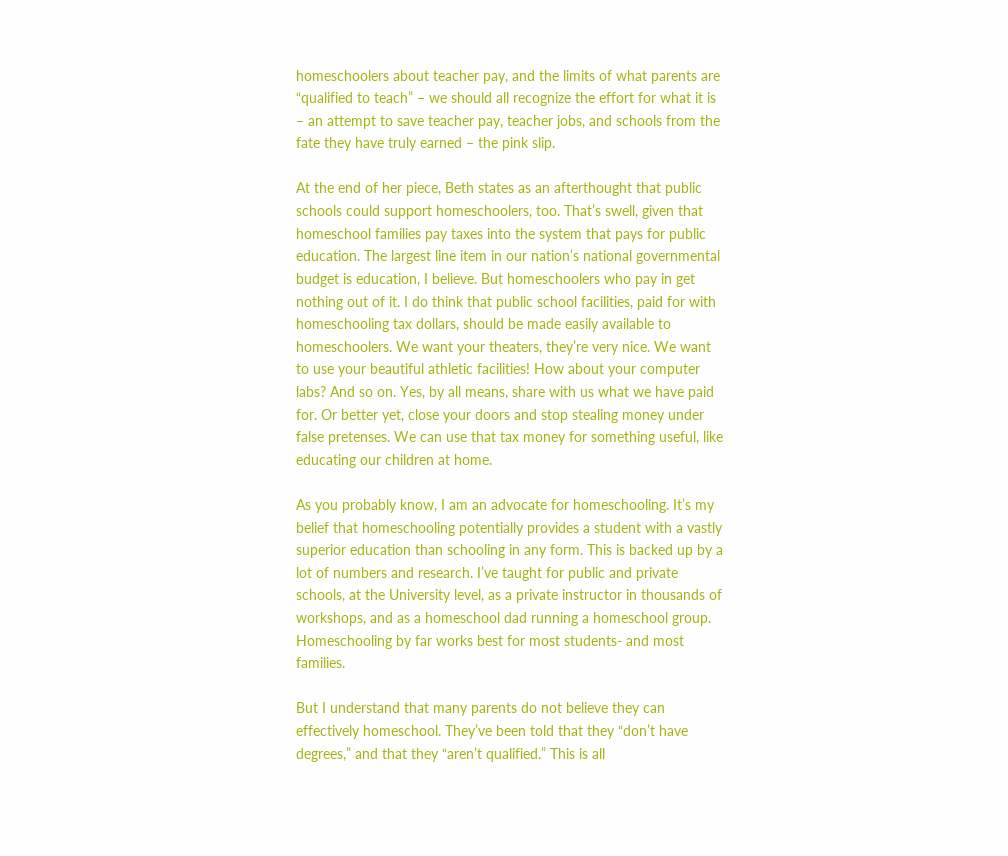homeschoolers about teacher pay, and the limits of what parents are “qualified to teach” – we should all recognize the effort for what it is – an attempt to save teacher pay, teacher jobs, and schools from the fate they have truly earned – the pink slip.

At the end of her piece, Beth states as an afterthought that public schools could support homeschoolers, too. That’s swell, given that homeschool families pay taxes into the system that pays for public education. The largest line item in our nation’s national governmental budget is education, I believe. But homeschoolers who pay in get nothing out of it. I do think that public school facilities, paid for with homeschooling tax dollars, should be made easily available to homeschoolers. We want your theaters, they’re very nice. We want to use your beautiful athletic facilities! How about your computer labs? And so on. Yes, by all means, share with us what we have paid for. Or better yet, close your doors and stop stealing money under false pretenses. We can use that tax money for something useful, like educating our children at home.

As you probably know, I am an advocate for homeschooling. It’s my belief that homeschooling potentially provides a student with a vastly superior education than schooling in any form. This is backed up by a lot of numbers and research. I’ve taught for public and private schools, at the University level, as a private instructor in thousands of workshops, and as a homeschool dad running a homeschool group. Homeschooling by far works best for most students- and most families.

But I understand that many parents do not believe they can effectively homeschool. They’ve been told that they “don’t have degrees,” and that they “aren’t qualified.” This is all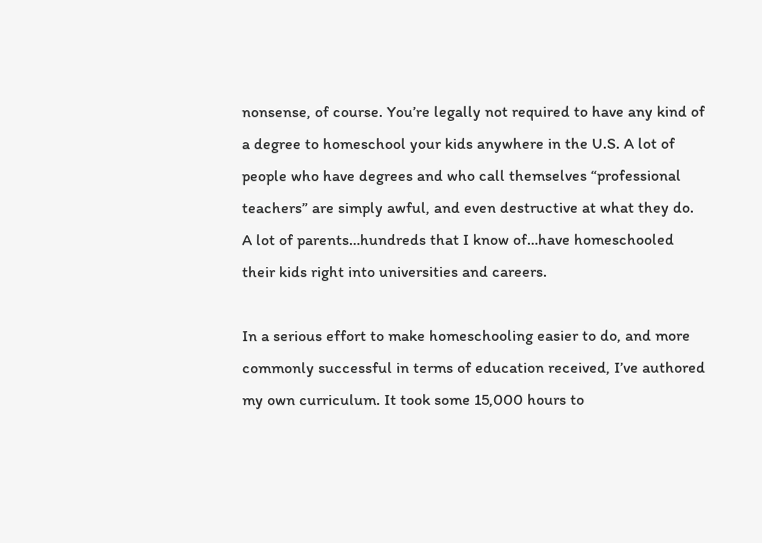nonsense, of course. You’re legally not required to have any kind of a degree to homeschool your kids anywhere in the U.S. A lot of people who have degrees and who call themselves “professional teachers” are simply awful, and even destructive at what they do. A lot of parents…hundreds that I know of…have homeschooled their kids right into universities and careers.

In a serious effort to make homeschooling easier to do, and more commonly successful in terms of education received, I’ve authored my own curriculum. It took some 15,000 hours to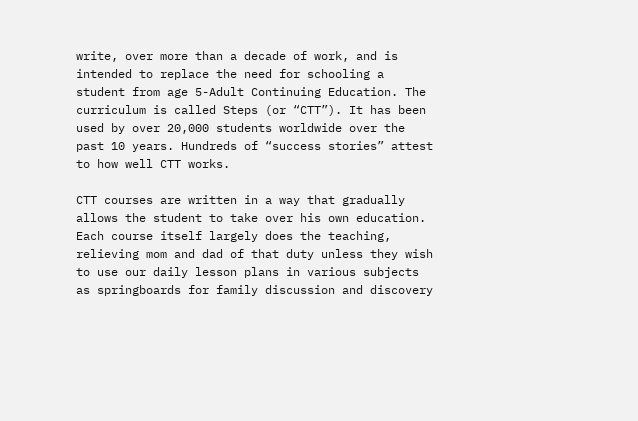write, over more than a decade of work, and is intended to replace the need for schooling a student from age 5-Adult Continuing Education. The curriculum is called Steps (or “CTT”). It has been used by over 20,000 students worldwide over the past 10 years. Hundreds of “success stories” attest to how well CTT works.

CTT courses are written in a way that gradually allows the student to take over his own education. Each course itself largely does the teaching, relieving mom and dad of that duty unless they wish to use our daily lesson plans in various subjects as springboards for family discussion and discovery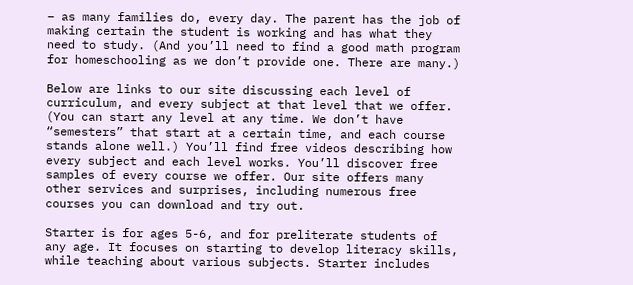– as many families do, every day. The parent has the job of making certain the student is working and has what they need to study. (And you’ll need to find a good math program for homeschooling as we don’t provide one. There are many.)

Below are links to our site discussing each level of curriculum, and every subject at that level that we offer. (You can start any level at any time. We don’t have “semesters” that start at a certain time, and each course stands alone well.) You’ll find free videos describing how every subject and each level works. You’ll discover free samples of every course we offer. Our site offers many other services and surprises, including numerous free courses you can download and try out.

Starter is for ages 5-6, and for preliterate students of any age. It focuses on starting to develop literacy skills, while teaching about various subjects. Starter includes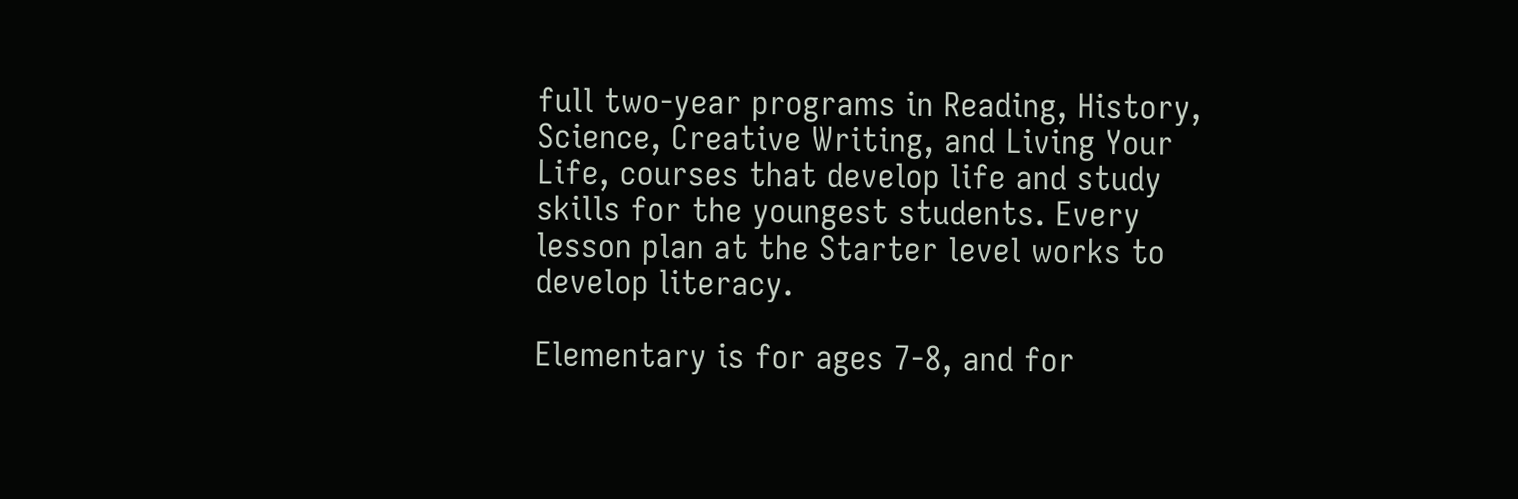full two-year programs in Reading, History, Science, Creative Writing, and Living Your Life, courses that develop life and study skills for the youngest students. Every lesson plan at the Starter level works to develop literacy.

Elementary is for ages 7-8, and for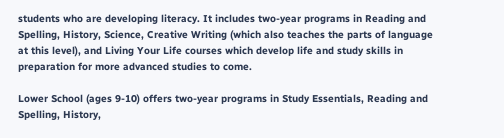students who are developing literacy. It includes two-year programs in Reading and Spelling, History, Science, Creative Writing (which also teaches the parts of language at this level), and Living Your Life courses which develop life and study skills in preparation for more advanced studies to come.

Lower School (ages 9-10) offers two-year programs in Study Essentials, Reading and Spelling, History,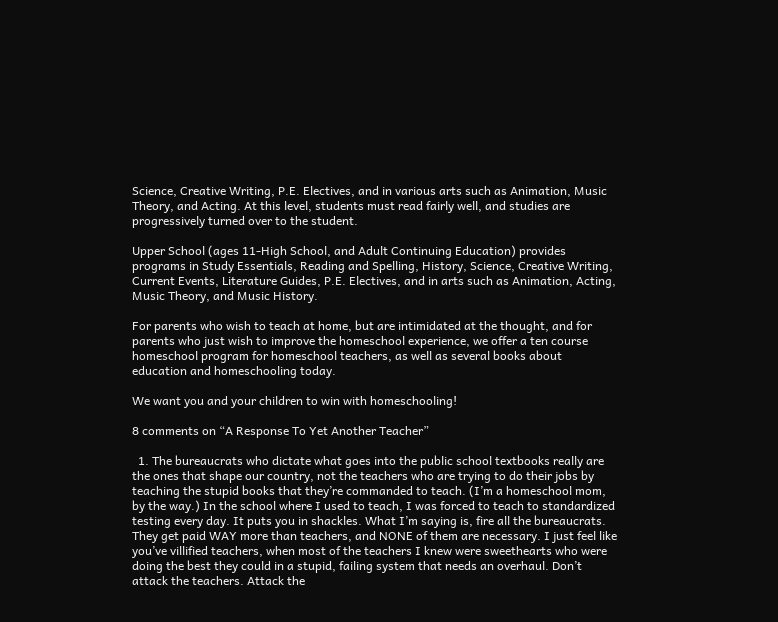Science, Creative Writing, P.E. Electives, and in various arts such as Animation, Music Theory, and Acting. At this level, students must read fairly well, and studies are progressively turned over to the student.

Upper School (ages 11-High School, and Adult Continuing Education) provides programs in Study Essentials, Reading and Spelling, History, Science, Creative Writing, Current Events, Literature Guides, P.E. Electives, and in arts such as Animation, Acting, Music Theory, and Music History.

For parents who wish to teach at home, but are intimidated at the thought, and for parents who just wish to improve the homeschool experience, we offer a ten course homeschool program for homeschool teachers, as well as several books about education and homeschooling today.

We want you and your children to win with homeschooling!

8 comments on “A Response To Yet Another Teacher”

  1. The bureaucrats who dictate what goes into the public school textbooks really are the ones that shape our country, not the teachers who are trying to do their jobs by teaching the stupid books that they’re commanded to teach. (I’m a homeschool mom, by the way.) In the school where I used to teach, I was forced to teach to standardized testing every day. It puts you in shackles. What I’m saying is, fire all the bureaucrats. They get paid WAY more than teachers, and NONE of them are necessary. I just feel like you’ve villified teachers, when most of the teachers I knew were sweethearts who were doing the best they could in a stupid, failing system that needs an overhaul. Don’t attack the teachers. Attack the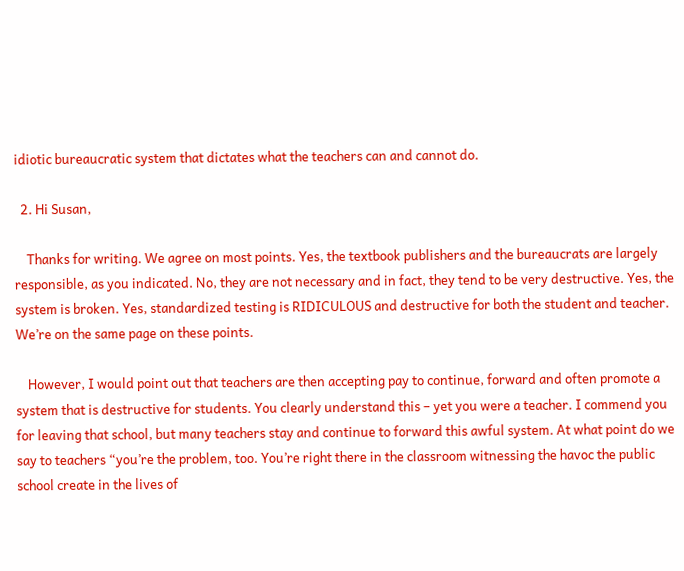idiotic bureaucratic system that dictates what the teachers can and cannot do.

  2. Hi Susan,

    Thanks for writing. We agree on most points. Yes, the textbook publishers and the bureaucrats are largely responsible, as you indicated. No, they are not necessary and in fact, they tend to be very destructive. Yes, the system is broken. Yes, standardized testing is RIDICULOUS and destructive for both the student and teacher. We’re on the same page on these points.

    However, I would point out that teachers are then accepting pay to continue, forward and often promote a system that is destructive for students. You clearly understand this – yet you were a teacher. I commend you for leaving that school, but many teachers stay and continue to forward this awful system. At what point do we say to teachers “you’re the problem, too. You’re right there in the classroom witnessing the havoc the public school create in the lives of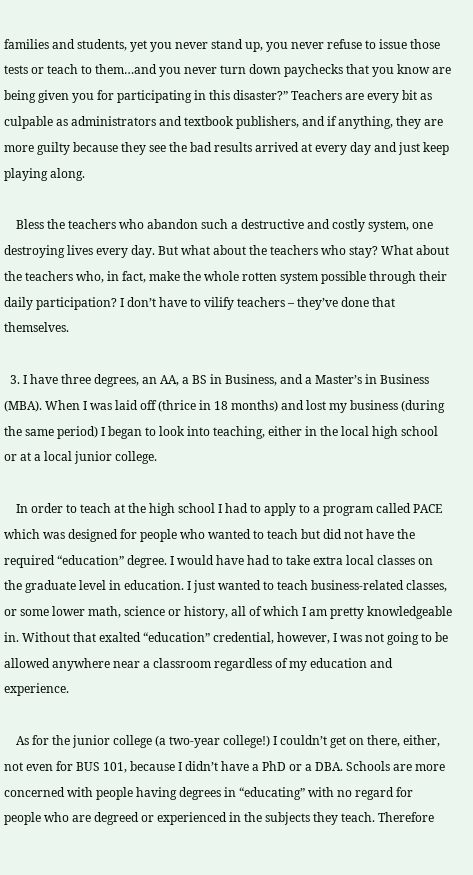families and students, yet you never stand up, you never refuse to issue those tests or teach to them…and you never turn down paychecks that you know are being given you for participating in this disaster?” Teachers are every bit as culpable as administrators and textbook publishers, and if anything, they are more guilty because they see the bad results arrived at every day and just keep playing along.

    Bless the teachers who abandon such a destructive and costly system, one destroying lives every day. But what about the teachers who stay? What about the teachers who, in fact, make the whole rotten system possible through their daily participation? I don’t have to vilify teachers – they’ve done that themselves.

  3. I have three degrees, an AA, a BS in Business, and a Master’s in Business (MBA). When I was laid off (thrice in 18 months) and lost my business (during the same period) I began to look into teaching, either in the local high school or at a local junior college.

    In order to teach at the high school I had to apply to a program called PACE which was designed for people who wanted to teach but did not have the required “education” degree. I would have had to take extra local classes on the graduate level in education. I just wanted to teach business-related classes, or some lower math, science or history, all of which I am pretty knowledgeable in. Without that exalted “education” credential, however, I was not going to be allowed anywhere near a classroom regardless of my education and experience.

    As for the junior college (a two-year college!) I couldn’t get on there, either, not even for BUS 101, because I didn’t have a PhD or a DBA. Schools are more concerned with people having degrees in “educating” with no regard for people who are degreed or experienced in the subjects they teach. Therefore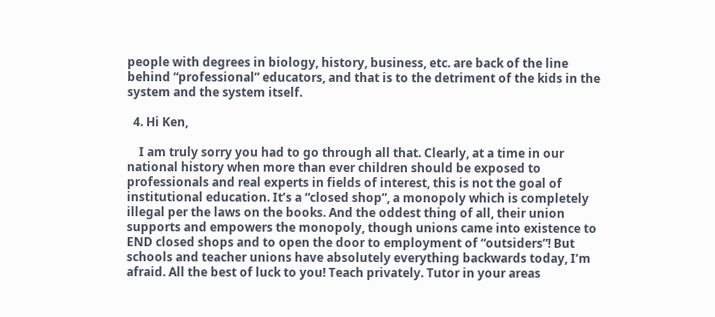people with degrees in biology, history, business, etc. are back of the line behind “professional” educators, and that is to the detriment of the kids in the system and the system itself.

  4. Hi Ken,

    I am truly sorry you had to go through all that. Clearly, at a time in our national history when more than ever children should be exposed to professionals and real experts in fields of interest, this is not the goal of institutional education. It’s a “closed shop”, a monopoly which is completely illegal per the laws on the books. And the oddest thing of all, their union supports and empowers the monopoly, though unions came into existence to END closed shops and to open the door to employment of “outsiders”! But schools and teacher unions have absolutely everything backwards today, I’m afraid. All the best of luck to you! Teach privately. Tutor in your areas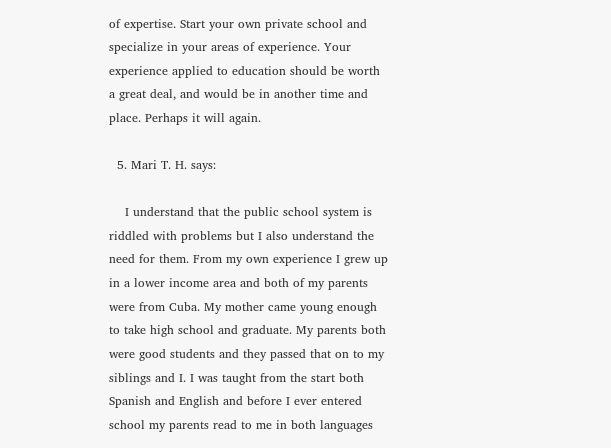of expertise. Start your own private school and specialize in your areas of experience. Your experience applied to education should be worth a great deal, and would be in another time and place. Perhaps it will again.

  5. Mari T. H. says:

    I understand that the public school system is riddled with problems but I also understand the need for them. From my own experience I grew up in a lower income area and both of my parents were from Cuba. My mother came young enough to take high school and graduate. My parents both were good students and they passed that on to my siblings and I. I was taught from the start both Spanish and English and before I ever entered school my parents read to me in both languages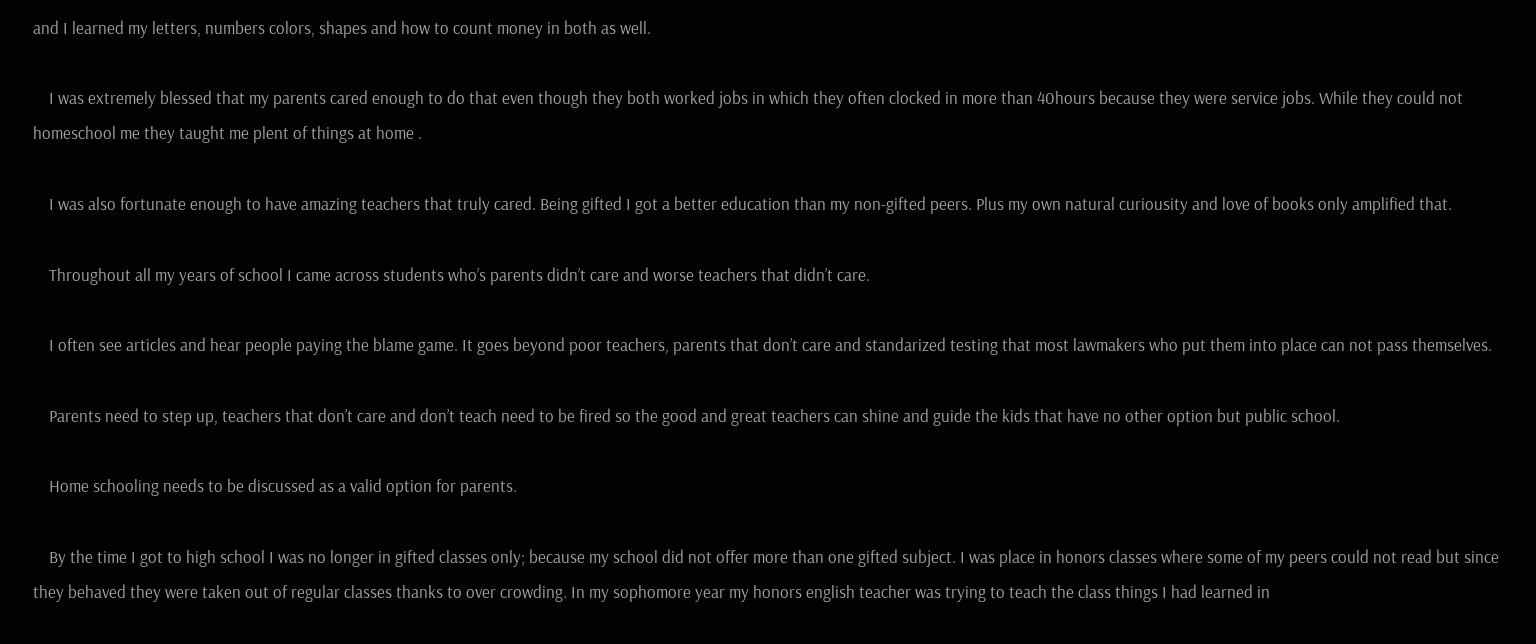and I learned my letters, numbers colors, shapes and how to count money in both as well.

    I was extremely blessed that my parents cared enough to do that even though they both worked jobs in which they often clocked in more than 40hours because they were service jobs. While they could not homeschool me they taught me plent of things at home .

    I was also fortunate enough to have amazing teachers that truly cared. Being gifted I got a better education than my non-gifted peers. Plus my own natural curiousity and love of books only amplified that.

    Throughout all my years of school I came across students who’s parents didn’t care and worse teachers that didn’t care.

    I often see articles and hear people paying the blame game. It goes beyond poor teachers, parents that don’t care and standarized testing that most lawmakers who put them into place can not pass themselves.

    Parents need to step up, teachers that don’t care and don’t teach need to be fired so the good and great teachers can shine and guide the kids that have no other option but public school.

    Home schooling needs to be discussed as a valid option for parents.

    By the time I got to high school I was no longer in gifted classes only; because my school did not offer more than one gifted subject. I was place in honors classes where some of my peers could not read but since they behaved they were taken out of regular classes thanks to over crowding. In my sophomore year my honors english teacher was trying to teach the class things I had learned in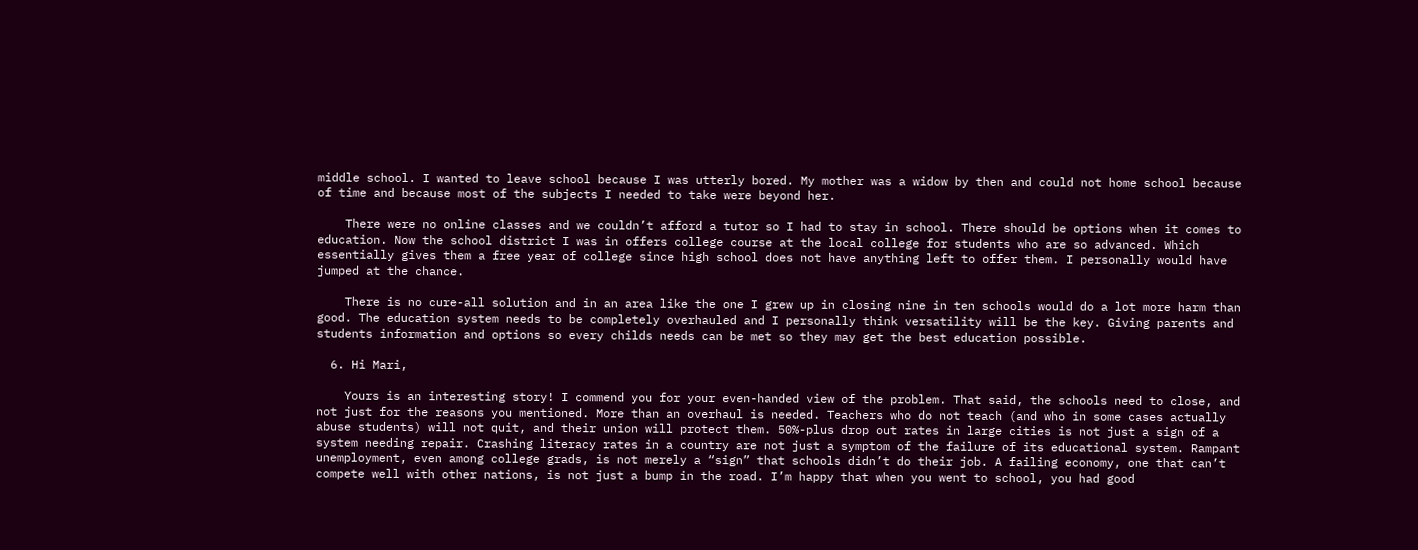middle school. I wanted to leave school because I was utterly bored. My mother was a widow by then and could not home school because of time and because most of the subjects I needed to take were beyond her.

    There were no online classes and we couldn’t afford a tutor so I had to stay in school. There should be options when it comes to education. Now the school district I was in offers college course at the local college for students who are so advanced. Which essentially gives them a free year of college since high school does not have anything left to offer them. I personally would have jumped at the chance.

    There is no cure-all solution and in an area like the one I grew up in closing nine in ten schools would do a lot more harm than good. The education system needs to be completely overhauled and I personally think versatility will be the key. Giving parents and students information and options so every childs needs can be met so they may get the best education possible.

  6. Hi Mari,

    Yours is an interesting story! I commend you for your even-handed view of the problem. That said, the schools need to close, and not just for the reasons you mentioned. More than an overhaul is needed. Teachers who do not teach (and who in some cases actually abuse students) will not quit, and their union will protect them. 50%-plus drop out rates in large cities is not just a sign of a system needing repair. Crashing literacy rates in a country are not just a symptom of the failure of its educational system. Rampant unemployment, even among college grads, is not merely a “sign” that schools didn’t do their job. A failing economy, one that can’t compete well with other nations, is not just a bump in the road. I’m happy that when you went to school, you had good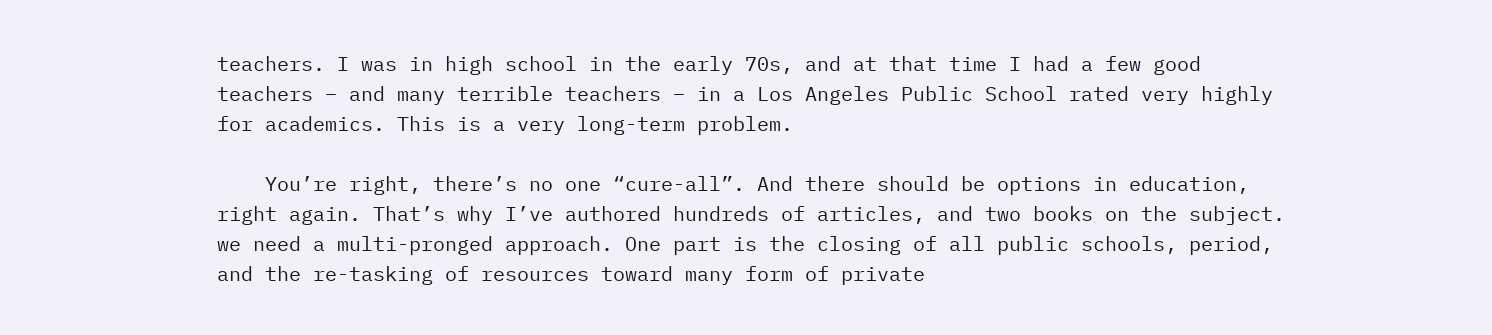teachers. I was in high school in the early 70s, and at that time I had a few good teachers – and many terrible teachers – in a Los Angeles Public School rated very highly for academics. This is a very long-term problem.

    You’re right, there’s no one “cure-all”. And there should be options in education, right again. That’s why I’ve authored hundreds of articles, and two books on the subject. we need a multi-pronged approach. One part is the closing of all public schools, period, and the re-tasking of resources toward many form of private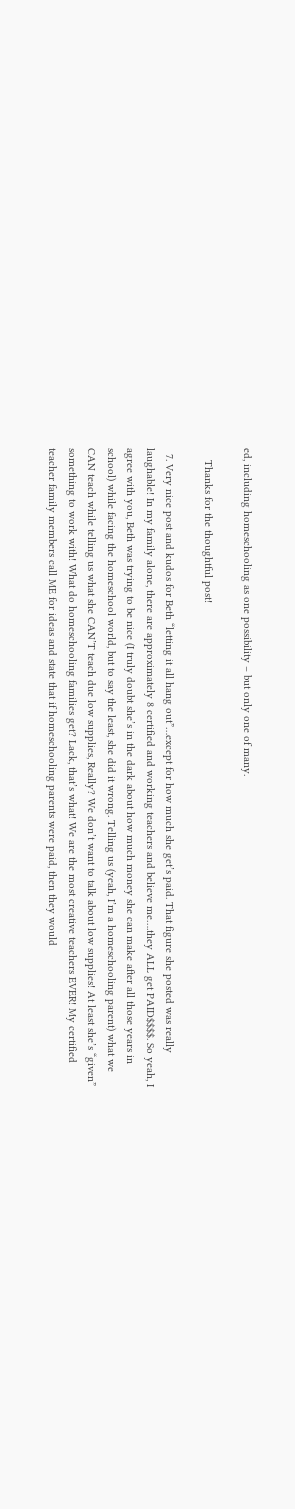ed, including homeschooling as one possibility – but only one of many.

    Thanks for the thoughtful post!

  7. Very nice post and kudos for Beth “letting it all hang out”…except for how much she get’s paid. That figure she posted was really laughable! In my family alone, there are approximately 8 certified and working teachers and believe me….they ALL get PAID$$$$. So yeah, I agree with you, Beth was trying to be nice (I truly doubt she’s in the dark about how much money she can make after all those years in school) while facing the homeschool world, but to say the least, she did it wrong. Telling us (yeah, I’m a homeschooling parent) what we CAN teach while telling us what she CAN’T teach due low supplies, Really? We don’t want to talk about low supplies! At least she’s “given” something to work with! What do homeschooling families get? Lack, that’s what! We are the most creative teachers EVER! My certified teacher family members call ME for ideas and state that if homeschooling parents were paid, then they would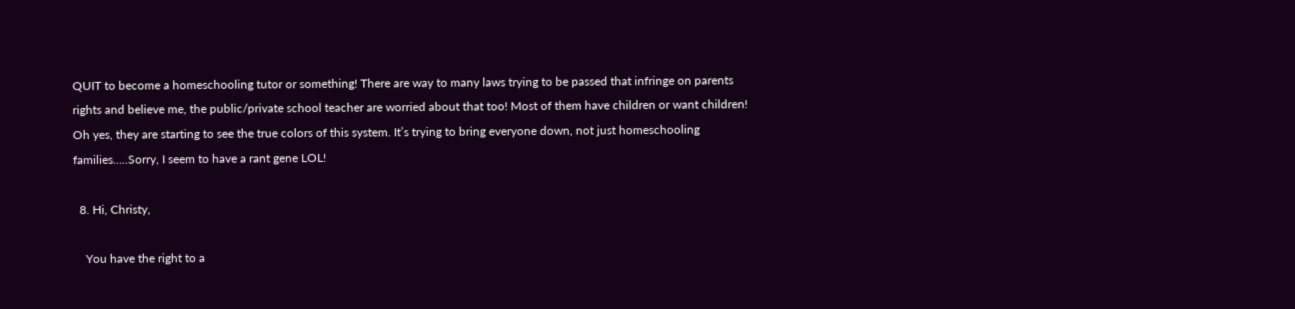QUIT to become a homeschooling tutor or something! There are way to many laws trying to be passed that infringe on parents rights and believe me, the public/private school teacher are worried about that too! Most of them have children or want children! Oh yes, they are starting to see the true colors of this system. It’s trying to bring everyone down, not just homeschooling families…..Sorry, I seem to have a rant gene LOL!

  8. Hi, Christy,

    You have the right to a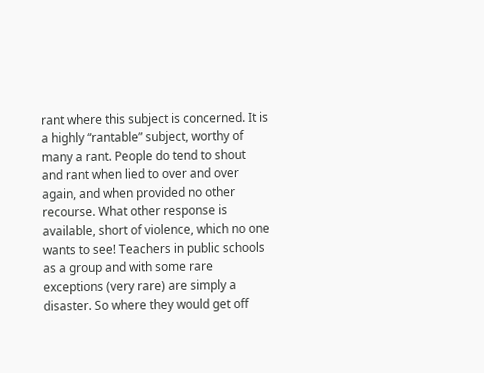rant where this subject is concerned. It is a highly “rantable” subject, worthy of many a rant. People do tend to shout and rant when lied to over and over again, and when provided no other recourse. What other response is available, short of violence, which no one wants to see! Teachers in public schools as a group and with some rare exceptions (very rare) are simply a disaster. So where they would get off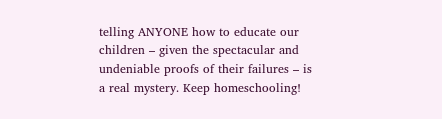telling ANYONE how to educate our children – given the spectacular and undeniable proofs of their failures – is a real mystery. Keep homeschooling!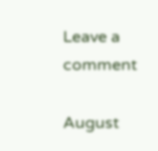Leave a comment

August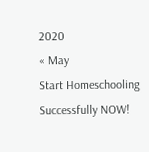2020
« May
Start Homeschooling Successfully NOW!